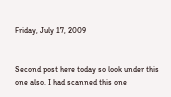Friday, July 17, 2009


Second post here today so look under this one also. I had scanned this one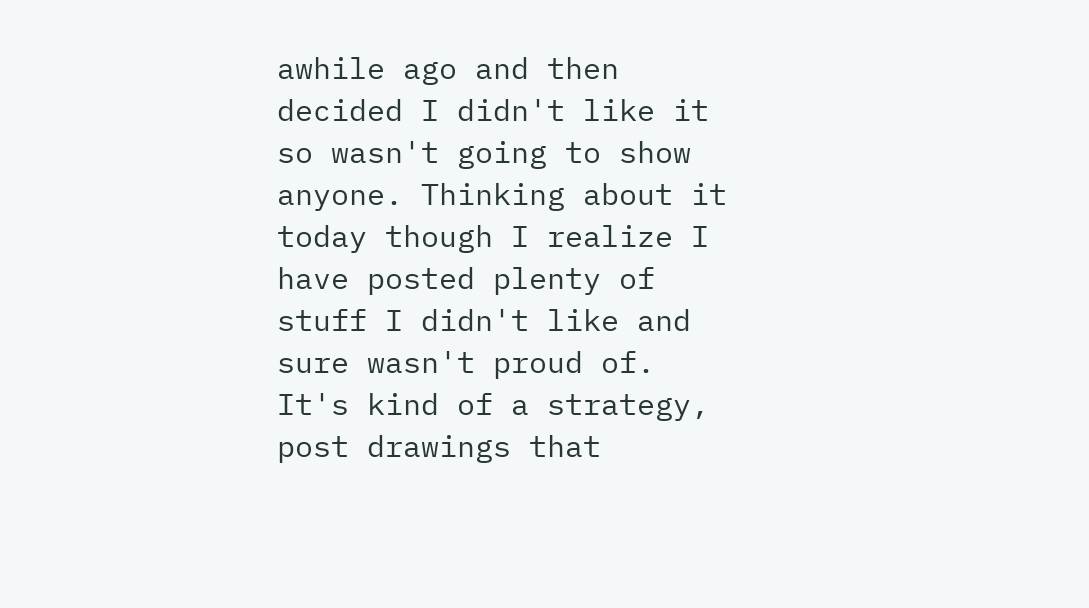awhile ago and then decided I didn't like it so wasn't going to show anyone. Thinking about it today though I realize I have posted plenty of stuff I didn't like and sure wasn't proud of. It's kind of a strategy, post drawings that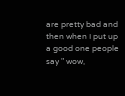are pretty bad and then when I put up a good one people say " wow,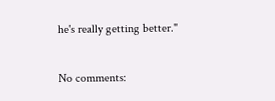he's really getting better."

No comments: